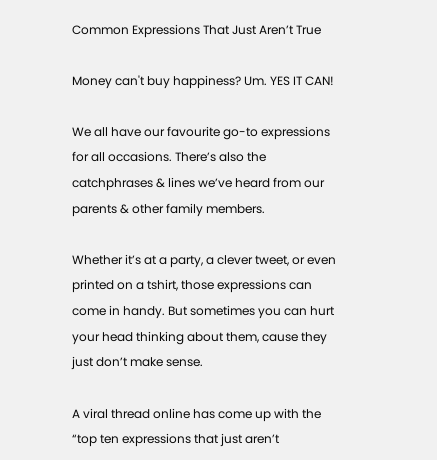Common Expressions That Just Aren’t True

Money can't buy happiness? Um. YES IT CAN!

We all have our favourite go-to expressions for all occasions. There’s also the catchphrases & lines we’ve heard from our parents & other family members.

Whether it’s at a party, a clever tweet, or even printed on a tshirt, those expressions can come in handy. But sometimes you can hurt your head thinking about them, cause they just don’t make sense.

A viral thread online has come up with the “top ten expressions that just aren’t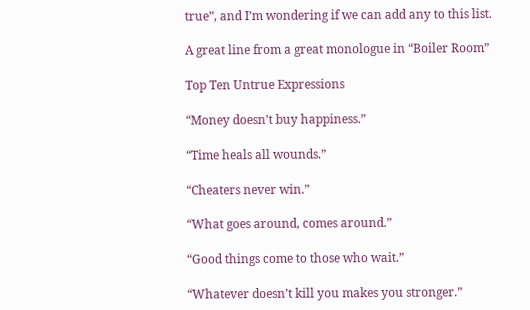true”, and I’m wondering if we can add any to this list.

A great line from a great monologue in “Boiler Room”

Top Ten Untrue Expressions

“Money doesn’t buy happiness.”

“Time heals all wounds.”

“Cheaters never win.”

“What goes around, comes around.”

“Good things come to those who wait.”

“Whatever doesn’t kill you makes you stronger.”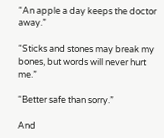“An apple a day keeps the doctor away.”

“Sticks and stones may break my bones, but words will never hurt me.”

“Better safe than sorry.”

And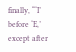finally, “‘I’ before ‘E,’ except after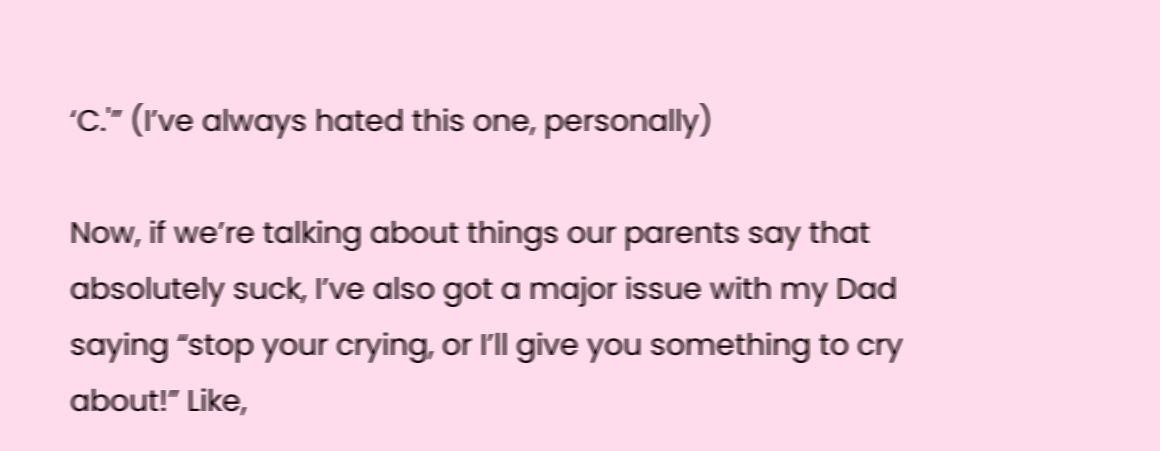‘C.'” (I’ve always hated this one, personally)

Now, if we’re talking about things our parents say that absolutely suck, I’ve also got a major issue with my Dad saying “stop your crying, or I’ll give you something to cry about!” Like,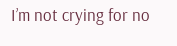I’m not crying for no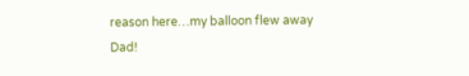reason here…my balloon flew away Dad!